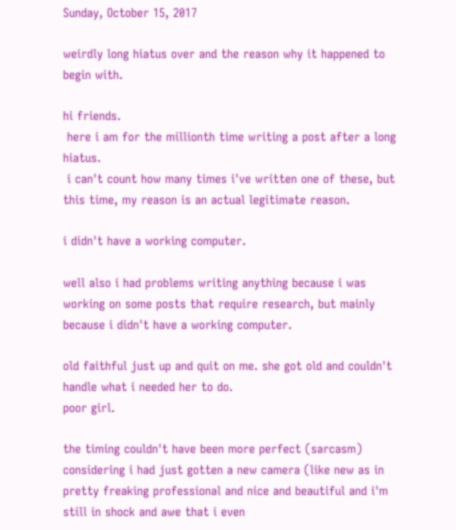Sunday, October 15, 2017

weirdly long hiatus over and the reason why it happened to begin with.

hi friends.
 here i am for the millionth time writing a post after a long hiatus.
 i can't count how many times i've written one of these, but this time, my reason is an actual legitimate reason.

i didn't have a working computer.

well also i had problems writing anything because i was working on some posts that require research, but mainly because i didn't have a working computer.

old faithful just up and quit on me. she got old and couldn't handle what i needed her to do.
poor girl.

the timing couldn't have been more perfect (sarcasm) considering i had just gotten a new camera (like new as in pretty freaking professional and nice and beautiful and i'm still in shock and awe that i even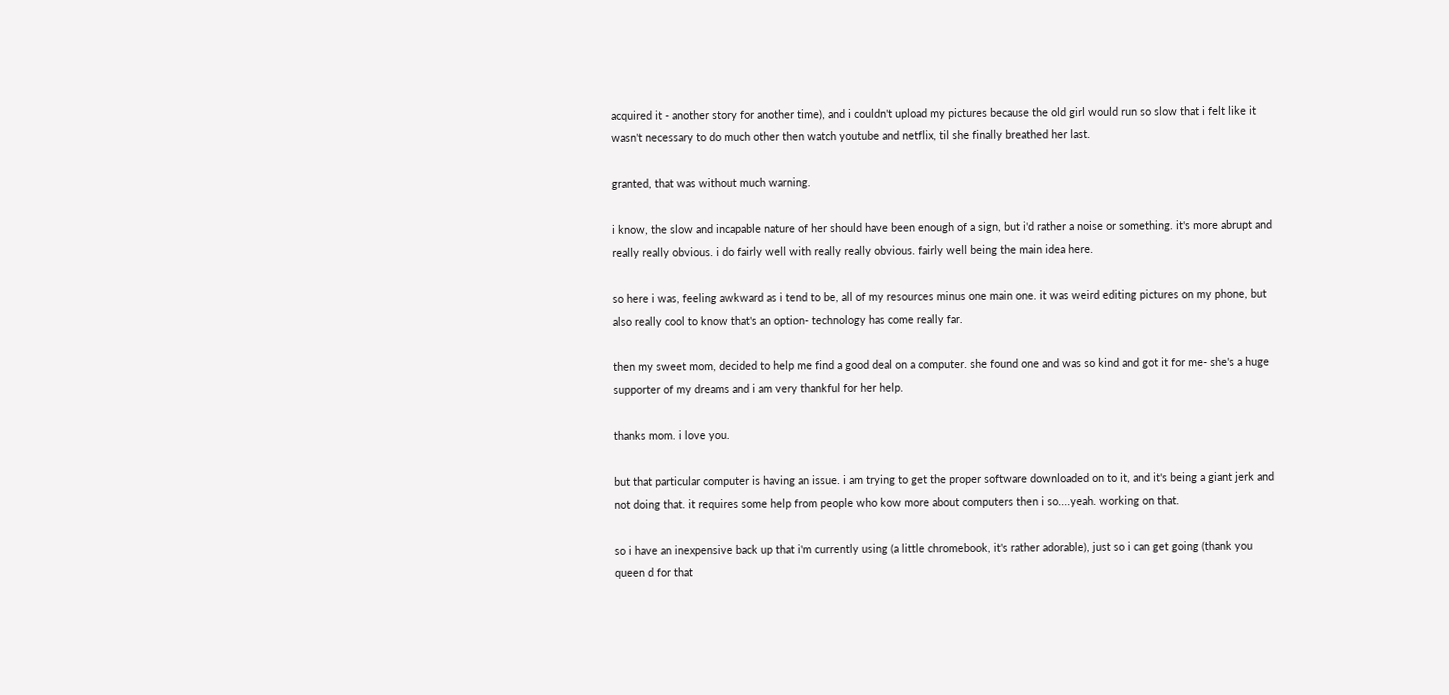acquired it - another story for another time), and i couldn't upload my pictures because the old girl would run so slow that i felt like it wasn't necessary to do much other then watch youtube and netflix, til she finally breathed her last.

granted, that was without much warning.

i know, the slow and incapable nature of her should have been enough of a sign, but i'd rather a noise or something. it's more abrupt and really really obvious. i do fairly well with really really obvious. fairly well being the main idea here.

so here i was, feeling awkward as i tend to be, all of my resources minus one main one. it was weird editing pictures on my phone, but also really cool to know that's an option- technology has come really far.

then my sweet mom, decided to help me find a good deal on a computer. she found one and was so kind and got it for me- she's a huge supporter of my dreams and i am very thankful for her help.

thanks mom. i love you.

but that particular computer is having an issue. i am trying to get the proper software downloaded on to it, and it's being a giant jerk and not doing that. it requires some help from people who kow more about computers then i so....yeah. working on that.

so i have an inexpensive back up that i'm currently using (a little chromebook, it's rather adorable), just so i can get going (thank you queen d for that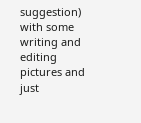suggestion) with some writing and editing pictures and just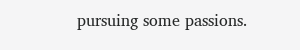pursuing some passions.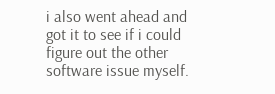i also went ahead and got it to see if i could figure out the other software issue myself.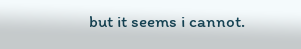but it seems i cannot.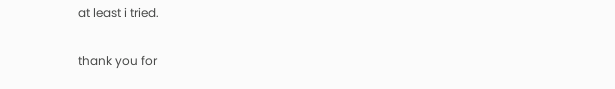at least i tried.


thank you for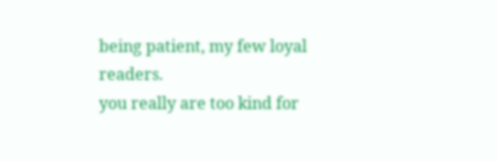being patient, my few loyal readers.
you really are too kind for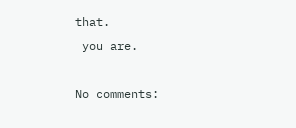that.
 you are.

No comments: